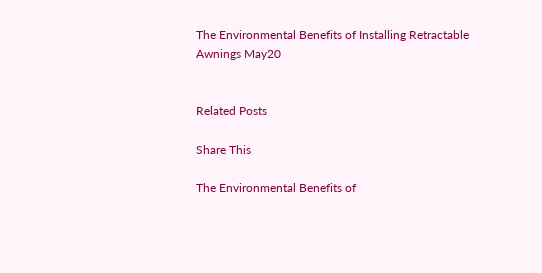The Environmental Benefits of Installing Retractable Awnings May20


Related Posts

Share This

The Environmental Benefits of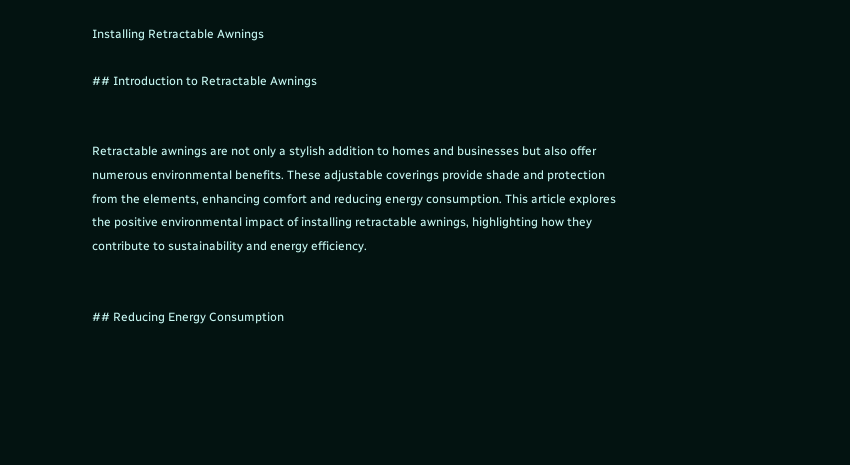Installing Retractable Awnings

## Introduction to Retractable Awnings


Retractable awnings are not only a stylish addition to homes and businesses but also offer numerous environmental benefits. These adjustable coverings provide shade and protection from the elements, enhancing comfort and reducing energy consumption. This article explores the positive environmental impact of installing retractable awnings, highlighting how they contribute to sustainability and energy efficiency.


## Reducing Energy Consumption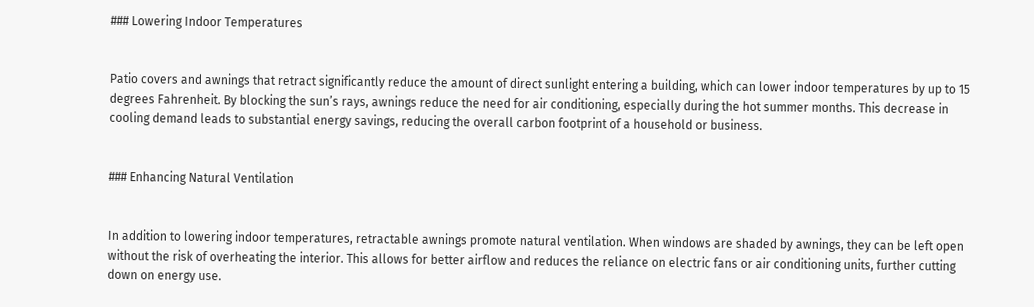### Lowering Indoor Temperatures


Patio covers and awnings that retract significantly reduce the amount of direct sunlight entering a building, which can lower indoor temperatures by up to 15 degrees Fahrenheit. By blocking the sun’s rays, awnings reduce the need for air conditioning, especially during the hot summer months. This decrease in cooling demand leads to substantial energy savings, reducing the overall carbon footprint of a household or business.


### Enhancing Natural Ventilation


In addition to lowering indoor temperatures, retractable awnings promote natural ventilation. When windows are shaded by awnings, they can be left open without the risk of overheating the interior. This allows for better airflow and reduces the reliance on electric fans or air conditioning units, further cutting down on energy use.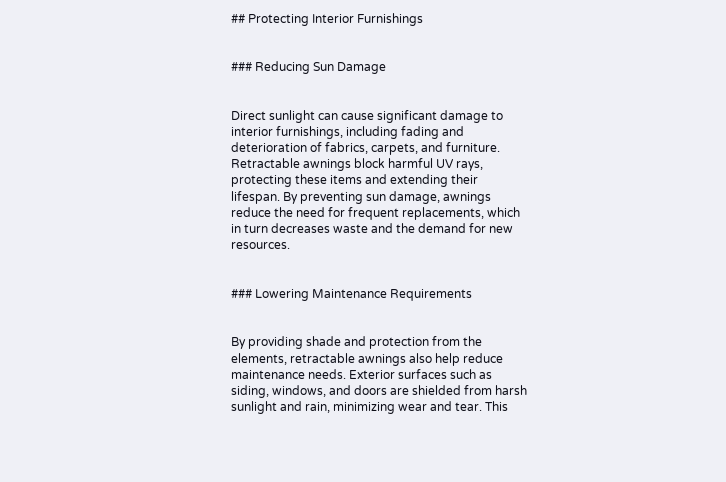## Protecting Interior Furnishings


### Reducing Sun Damage


Direct sunlight can cause significant damage to interior furnishings, including fading and deterioration of fabrics, carpets, and furniture. Retractable awnings block harmful UV rays, protecting these items and extending their lifespan. By preventing sun damage, awnings reduce the need for frequent replacements, which in turn decreases waste and the demand for new resources.


### Lowering Maintenance Requirements


By providing shade and protection from the elements, retractable awnings also help reduce maintenance needs. Exterior surfaces such as siding, windows, and doors are shielded from harsh sunlight and rain, minimizing wear and tear. This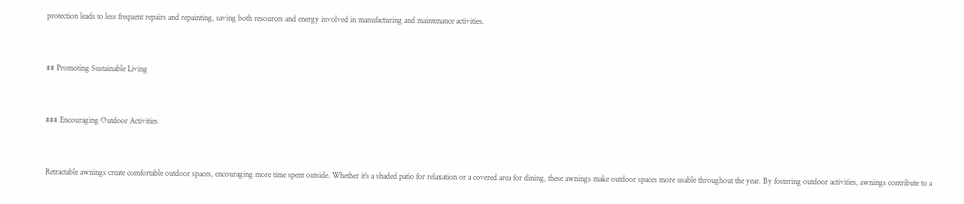protection leads to less frequent repairs and repainting, saving both resources and energy involved in manufacturing and maintenance activities.


## Promoting Sustainable Living


### Encouraging Outdoor Activities


Retractable awnings create comfortable outdoor spaces, encouraging more time spent outside. Whether it’s a shaded patio for relaxation or a covered area for dining, these awnings make outdoor spaces more usable throughout the year. By fostering outdoor activities, awnings contribute to a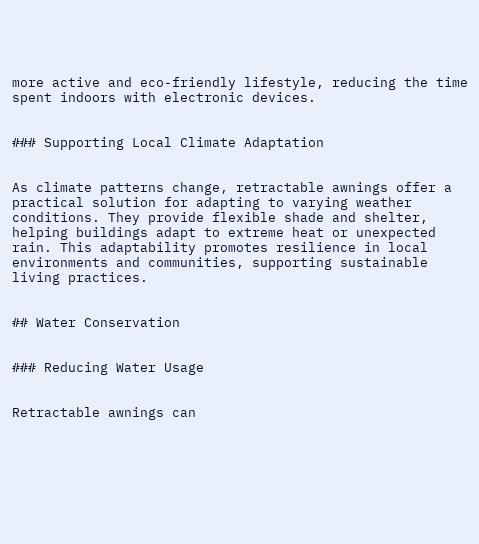more active and eco-friendly lifestyle, reducing the time spent indoors with electronic devices.


### Supporting Local Climate Adaptation


As climate patterns change, retractable awnings offer a practical solution for adapting to varying weather conditions. They provide flexible shade and shelter, helping buildings adapt to extreme heat or unexpected rain. This adaptability promotes resilience in local environments and communities, supporting sustainable living practices.


## Water Conservation


### Reducing Water Usage


Retractable awnings can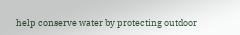help conserve water by protecting outdoor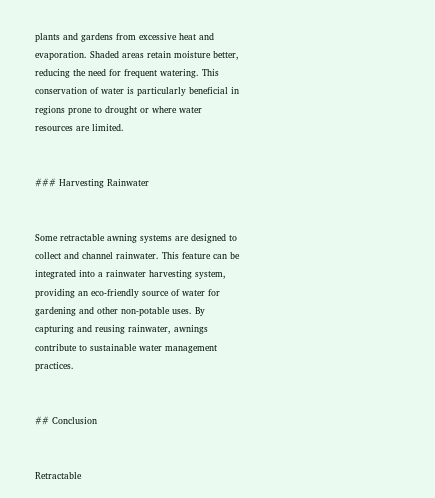plants and gardens from excessive heat and evaporation. Shaded areas retain moisture better, reducing the need for frequent watering. This conservation of water is particularly beneficial in regions prone to drought or where water resources are limited.


### Harvesting Rainwater


Some retractable awning systems are designed to collect and channel rainwater. This feature can be integrated into a rainwater harvesting system, providing an eco-friendly source of water for gardening and other non-potable uses. By capturing and reusing rainwater, awnings contribute to sustainable water management practices.


## Conclusion


Retractable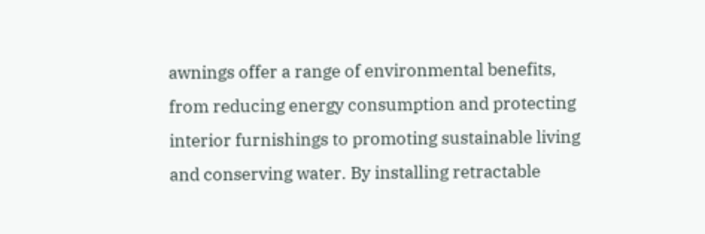awnings offer a range of environmental benefits, from reducing energy consumption and protecting interior furnishings to promoting sustainable living and conserving water. By installing retractable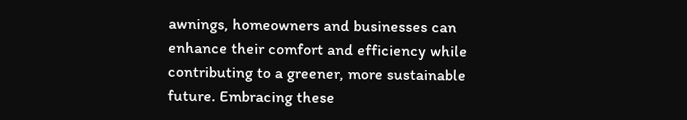awnings, homeowners and businesses can enhance their comfort and efficiency while contributing to a greener, more sustainable future. Embracing these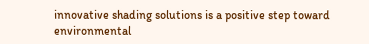innovative shading solutions is a positive step toward environmental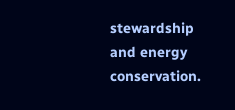stewardship and energy conservation.